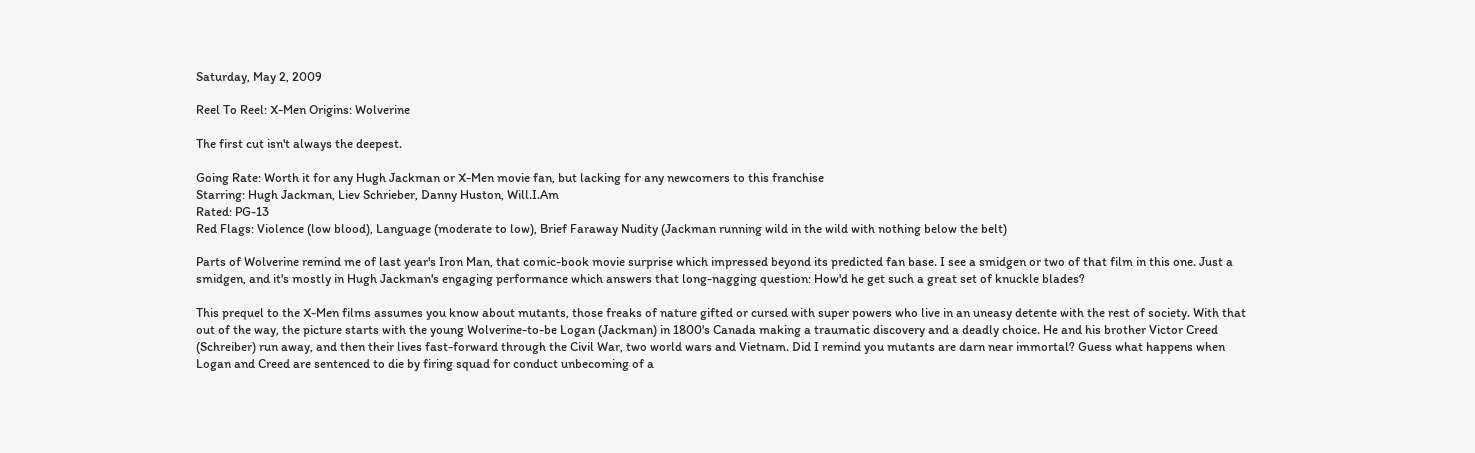Saturday, May 2, 2009

Reel To Reel: X-Men Origins: Wolverine

The first cut isn't always the deepest.

Going Rate: Worth it for any Hugh Jackman or X-Men movie fan, but lacking for any newcomers to this franchise
Starring: Hugh Jackman, Liev Schrieber, Danny Huston, Will.I.Am
Rated: PG-13
Red Flags: Violence (low blood), Language (moderate to low), Brief Faraway Nudity (Jackman running wild in the wild with nothing below the belt)

Parts of Wolverine remind me of last year's Iron Man, that comic-book movie surprise which impressed beyond its predicted fan base. I see a smidgen or two of that film in this one. Just a smidgen, and it's mostly in Hugh Jackman's engaging performance which answers that long-nagging question: How'd he get such a great set of knuckle blades?

This prequel to the X-Men films assumes you know about mutants, those freaks of nature gifted or cursed with super powers who live in an uneasy detente with the rest of society. With that out of the way, the picture starts with the young Wolverine-to-be Logan (Jackman) in 1800's Canada making a traumatic discovery and a deadly choice. He and his brother Victor Creed (Schreiber) run away, and then their lives fast-forward through the Civil War, two world wars and Vietnam. Did I remind you mutants are darn near immortal? Guess what happens when Logan and Creed are sentenced to die by firing squad for conduct unbecoming of a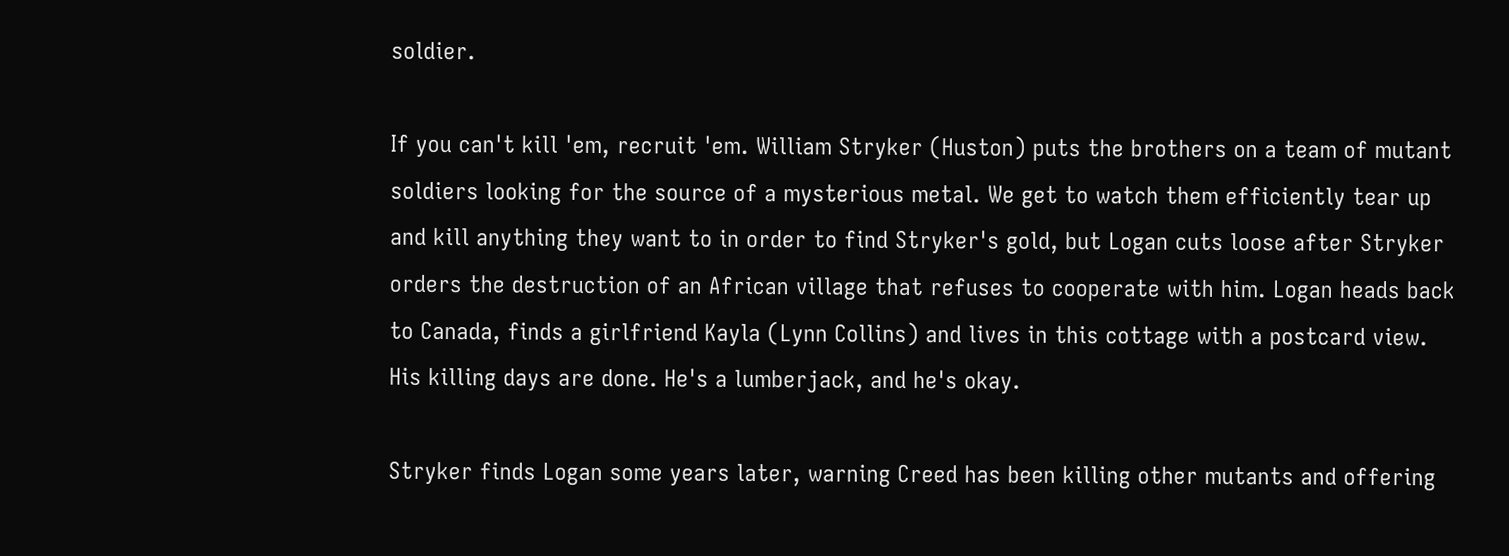soldier.

If you can't kill 'em, recruit 'em. William Stryker (Huston) puts the brothers on a team of mutant soldiers looking for the source of a mysterious metal. We get to watch them efficiently tear up and kill anything they want to in order to find Stryker's gold, but Logan cuts loose after Stryker orders the destruction of an African village that refuses to cooperate with him. Logan heads back to Canada, finds a girlfriend Kayla (Lynn Collins) and lives in this cottage with a postcard view. His killing days are done. He's a lumberjack, and he's okay.

Stryker finds Logan some years later, warning Creed has been killing other mutants and offering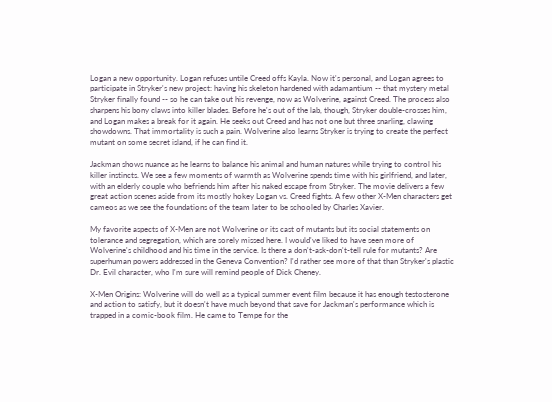Logan a new opportunity. Logan refuses untile Creed offs Kayla. Now it's personal, and Logan agrees to participate in Stryker's new project: having his skeleton hardened with adamantium -- that mystery metal Stryker finally found -- so he can take out his revenge, now as Wolverine, against Creed. The process also sharpens his bony claws into killer blades. Before he's out of the lab, though, Stryker double-crosses him, and Logan makes a break for it again. He seeks out Creed and has not one but three snarling, clawing showdowns. That immortality is such a pain. Wolverine also learns Stryker is trying to create the perfect mutant on some secret island, if he can find it.

Jackman shows nuance as he learns to balance his animal and human natures while trying to control his killer instincts. We see a few moments of warmth as Wolverine spends time with his girlfriend, and later, with an elderly couple who befriends him after his naked escape from Stryker. The movie delivers a few great action scenes aside from its mostly hokey Logan vs. Creed fights. A few other X-Men characters get cameos as we see the foundations of the team later to be schooled by Charles Xavier.

My favorite aspects of X-Men are not Wolverine or its cast of mutants but its social statements on tolerance and segregation, which are sorely missed here. I would've liked to have seen more of Wolverine's childhood and his time in the service. Is there a don't-ask-don't-tell rule for mutants? Are superhuman powers addressed in the Geneva Convention? I'd rather see more of that than Stryker's plastic Dr. Evil character, who I'm sure will remind people of Dick Cheney.

X-Men Origins: Wolverine will do well as a typical summer event film because it has enough testosterone and action to satisfy, but it doesn't have much beyond that save for Jackman's performance which is trapped in a comic-book film. He came to Tempe for the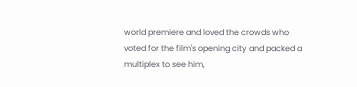world premiere and loved the crowds who voted for the film's opening city and packed a multiplex to see him,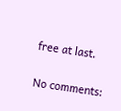free at last.

No comments: